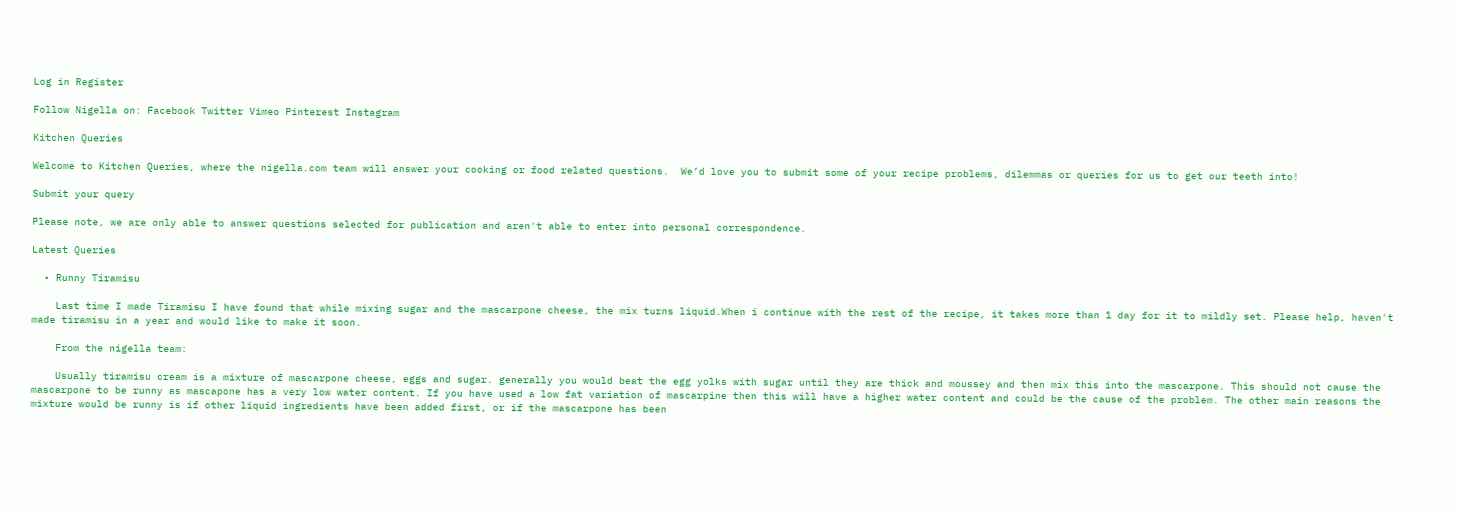Log in Register

Follow Nigella on: Facebook Twitter Vimeo Pinterest Instagram

Kitchen Queries

Welcome to Kitchen Queries, where the nigella.com team will answer your cooking or food related questions.  We’d love you to submit some of your recipe problems, dilemmas or queries for us to get our teeth into!

Submit your query

Please note, we are only able to answer questions selected for publication and aren't able to enter into personal correspondence.

Latest Queries

  • Runny Tiramisu

    Last time I made Tiramisu I have found that while mixing sugar and the mascarpone cheese, the mix turns liquid.When i continue with the rest of the recipe, it takes more than 1 day for it to mildly set. Please help, haven't made tiramisu in a year and would like to make it soon.

    From the nigella team:

    Usually tiramisu cream is a mixture of mascarpone cheese, eggs and sugar. generally you would beat the egg yolks with sugar until they are thick and moussey and then mix this into the mascarpone. This should not cause the mascarpone to be runny as mascapone has a very low water content. If you have used a low fat variation of mascarpine then this will have a higher water content and could be the cause of the problem. The other main reasons the mixture would be runny is if other liquid ingredients have been added first, or if the mascarpone has been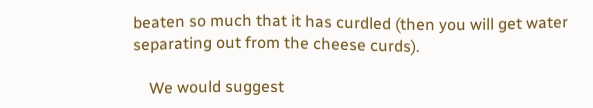beaten so much that it has curdled (then you will get water separating out from the cheese curds).

    We would suggest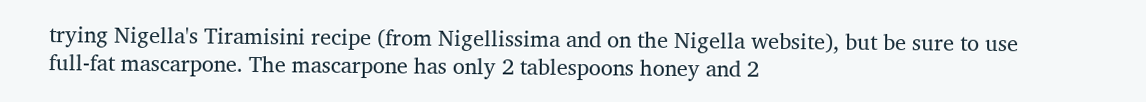trying Nigella's Tiramisini recipe (from Nigellissima and on the Nigella website), but be sure to use full-fat mascarpone. The mascarpone has only 2 tablespoons honey and 2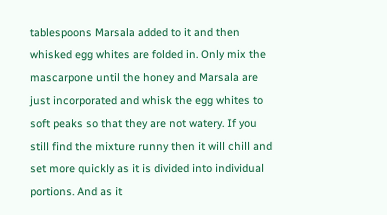tablespoons Marsala added to it and then whisked egg whites are folded in. Only mix the mascarpone until the honey and Marsala are just incorporated and whisk the egg whites to soft peaks so that they are not watery. If you still find the mixture runny then it will chill and set more quickly as it is divided into individual portions. And as it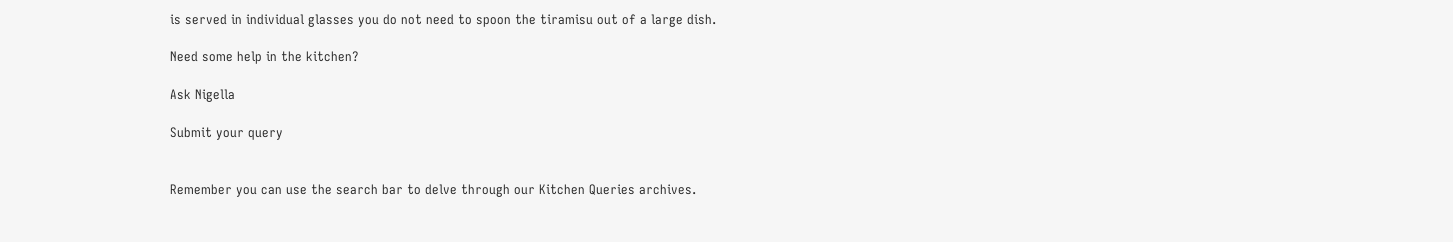is served in individual glasses you do not need to spoon the tiramisu out of a large dish.

Need some help in the kitchen?

Ask Nigella

Submit your query


Remember you can use the search bar to delve through our Kitchen Queries archives.